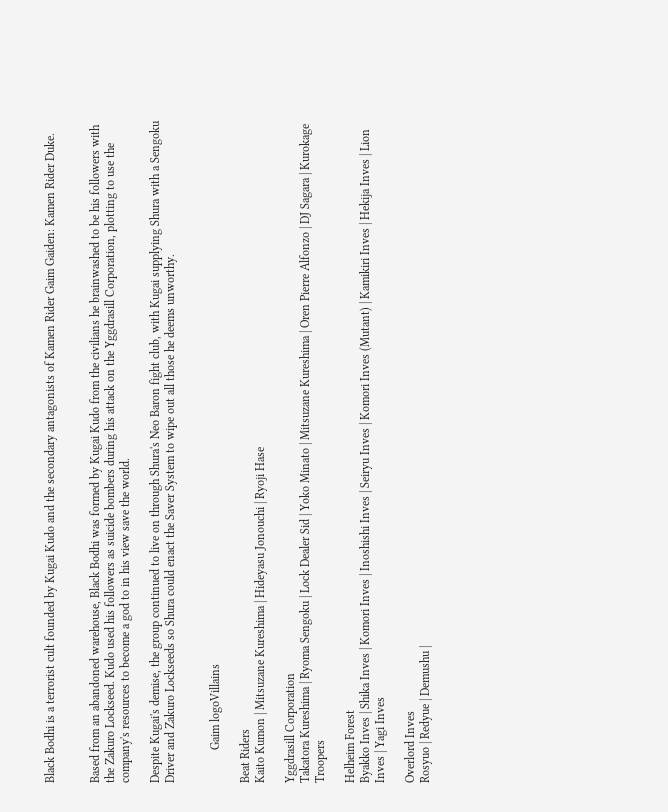Black Bodhi is a terrorist cult founded by Kugai Kudo and the secondary antagonists of Kamen Rider Gaim Gaiden: Kamen Rider Duke.


Based from an abandoned warehouse, Black Bodhi was formed by Kugai Kudo from the civilians he brainwashed to be his followers with the Zakuro Lockseed. Kudo used his followers as suicide bombers during his attack on the Yggdrasill Corporation, plotting to use the company's resources to become a god to in his view save the world.

Despite Kugai's demise, the group continued to live on through Shura's Neo Baron fight club, with Kugai supplying Shura with a Sengoku Driver and Zakuro Lockseeds so Shura could enact the Saver System to wipe out all those he deems unworthy.


           Gaim logoVillains

Beat Riders
Kaito Kumon | Mitsuzane Kureshima | Hideyasu Jonouchi | Ryoji Hase

Yggdrasill Corporation
Takatora Kureshima | Ryoma Sengoku | Lock Dealer Sid | Yoko Minato | Mitsuzane Kureshima | Oren Pierre Alfonzo | DJ Sagara | Kurokage Troopers

Helheim Forest
Byakko Inves | Shika Inves | Komori Inves | Inoshishi Inves | Seiryu Inves | Komori Inves (Mutant) | Kamikiri Inves | Hekija Inves | Lion Inves | Yagi Inves

Overlord Inves
Rosyuo | Redyue | Demushu |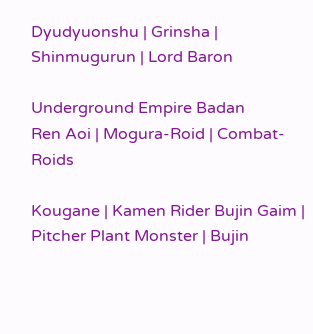Dyudyuonshu | Grinsha | Shinmugurun | Lord Baron

Underground Empire Badan
Ren Aoi | Mogura-Roid | Combat-Roids

Kougane | Kamen Rider Bujin Gaim | Pitcher Plant Monster | Bujin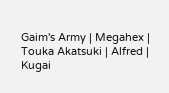Gaim's Army | Megahex | Touka Akatsuki | Alfred | Kugai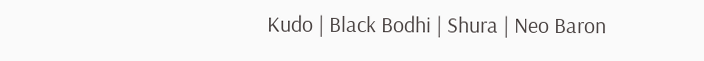Kudo | Black Bodhi | Shura | Neo Baron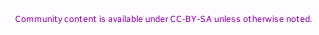Community content is available under CC-BY-SA unless otherwise noted.